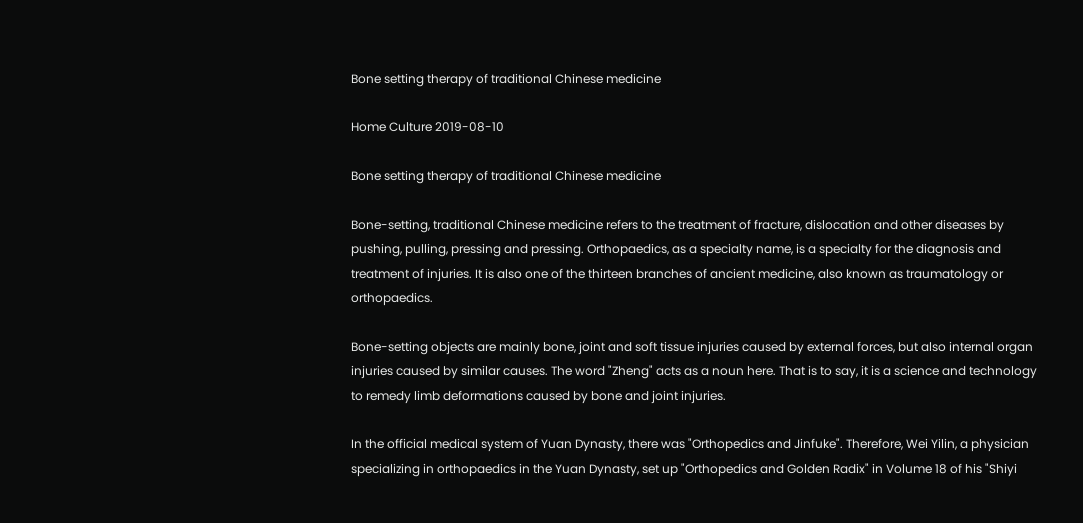Bone setting therapy of traditional Chinese medicine

Home Culture 2019-08-10

Bone setting therapy of traditional Chinese medicine

Bone-setting, traditional Chinese medicine refers to the treatment of fracture, dislocation and other diseases by pushing, pulling, pressing and pressing. Orthopaedics, as a specialty name, is a specialty for the diagnosis and treatment of injuries. It is also one of the thirteen branches of ancient medicine, also known as traumatology or orthopaedics.

Bone-setting objects are mainly bone, joint and soft tissue injuries caused by external forces, but also internal organ injuries caused by similar causes. The word "Zheng" acts as a noun here. That is to say, it is a science and technology to remedy limb deformations caused by bone and joint injuries.

In the official medical system of Yuan Dynasty, there was "Orthopedics and Jinfuke". Therefore, Wei Yilin, a physician specializing in orthopaedics in the Yuan Dynasty, set up "Orthopedics and Golden Radix" in Volume 18 of his "Shiyi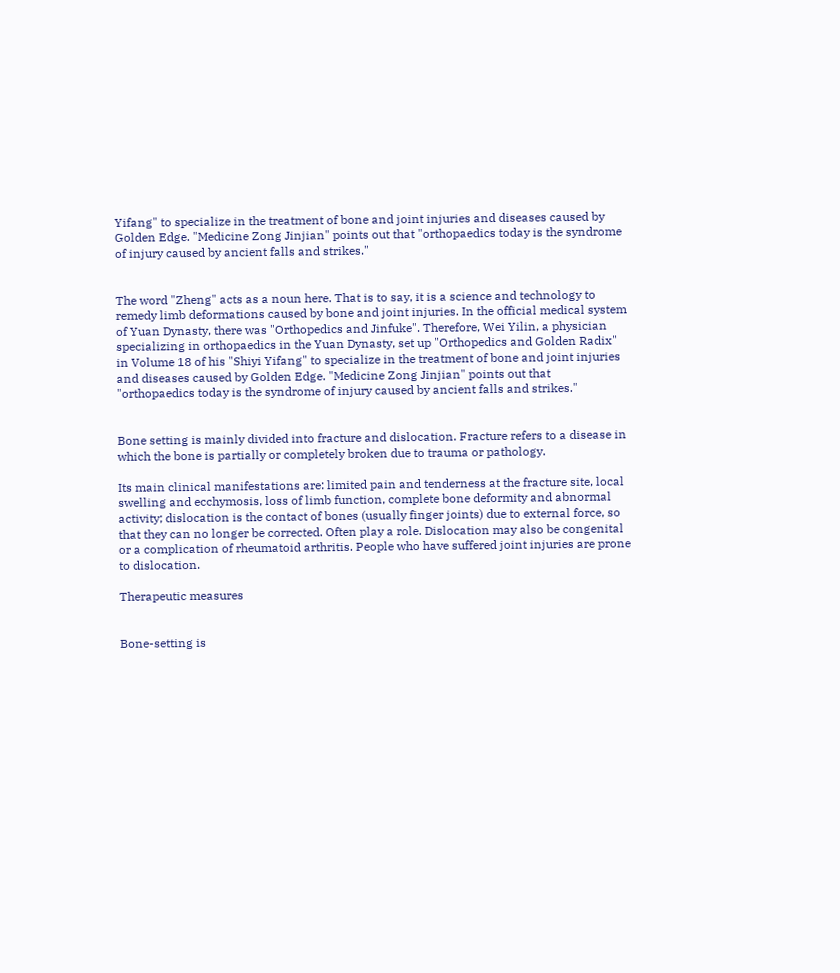Yifang" to specialize in the treatment of bone and joint injuries and diseases caused by Golden Edge. "Medicine Zong Jinjian" points out that "orthopaedics today is the syndrome of injury caused by ancient falls and strikes."


The word "Zheng" acts as a noun here. That is to say, it is a science and technology to remedy limb deformations caused by bone and joint injuries. In the official medical system of Yuan Dynasty, there was "Orthopedics and Jinfuke". Therefore, Wei Yilin, a physician specializing in orthopaedics in the Yuan Dynasty, set up "Orthopedics and Golden Radix" in Volume 18 of his "Shiyi Yifang" to specialize in the treatment of bone and joint injuries and diseases caused by Golden Edge. "Medicine Zong Jinjian" points out that "orthopaedics today is the syndrome of injury caused by ancient falls and strikes."


Bone setting is mainly divided into fracture and dislocation. Fracture refers to a disease in which the bone is partially or completely broken due to trauma or pathology.

Its main clinical manifestations are: limited pain and tenderness at the fracture site, local swelling and ecchymosis, loss of limb function, complete bone deformity and abnormal activity; dislocation is the contact of bones (usually finger joints) due to external force, so that they can no longer be corrected. Often play a role. Dislocation may also be congenital or a complication of rheumatoid arthritis. People who have suffered joint injuries are prone to dislocation.

Therapeutic measures


Bone-setting is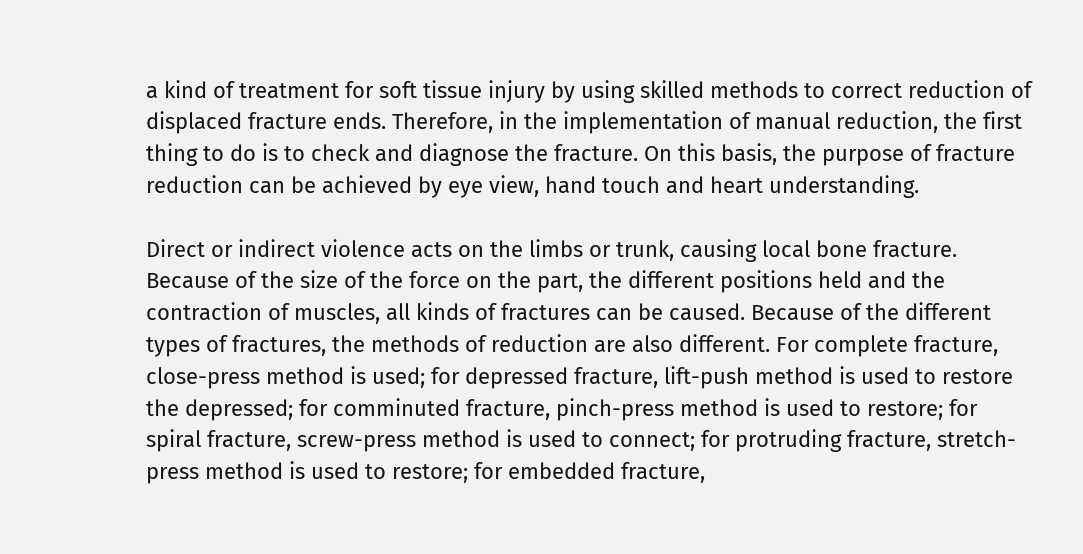a kind of treatment for soft tissue injury by using skilled methods to correct reduction of displaced fracture ends. Therefore, in the implementation of manual reduction, the first thing to do is to check and diagnose the fracture. On this basis, the purpose of fracture reduction can be achieved by eye view, hand touch and heart understanding.

Direct or indirect violence acts on the limbs or trunk, causing local bone fracture. Because of the size of the force on the part, the different positions held and the contraction of muscles, all kinds of fractures can be caused. Because of the different types of fractures, the methods of reduction are also different. For complete fracture, close-press method is used; for depressed fracture, lift-push method is used to restore the depressed; for comminuted fracture, pinch-press method is used to restore; for spiral fracture, screw-press method is used to connect; for protruding fracture, stretch-press method is used to restore; for embedded fracture,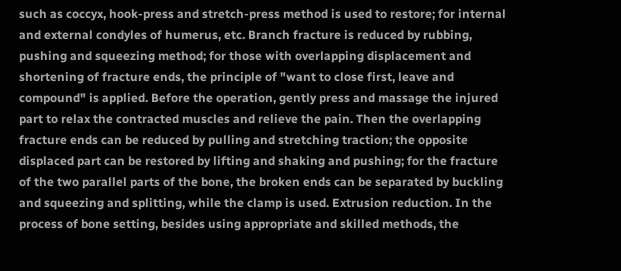such as coccyx, hook-press and stretch-press method is used to restore; for internal and external condyles of humerus, etc. Branch fracture is reduced by rubbing, pushing and squeezing method; for those with overlapping displacement and shortening of fracture ends, the principle of "want to close first, leave and compound" is applied. Before the operation, gently press and massage the injured part to relax the contracted muscles and relieve the pain. Then the overlapping fracture ends can be reduced by pulling and stretching traction; the opposite displaced part can be restored by lifting and shaking and pushing; for the fracture of the two parallel parts of the bone, the broken ends can be separated by buckling and squeezing and splitting, while the clamp is used. Extrusion reduction. In the process of bone setting, besides using appropriate and skilled methods, the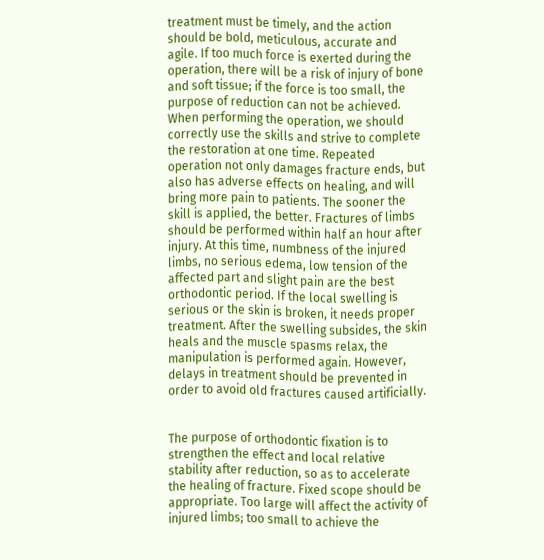treatment must be timely, and the action should be bold, meticulous, accurate and agile. If too much force is exerted during the operation, there will be a risk of injury of bone and soft tissue; if the force is too small, the purpose of reduction can not be achieved. When performing the operation, we should correctly use the skills and strive to complete the restoration at one time. Repeated operation not only damages fracture ends, but also has adverse effects on healing, and will bring more pain to patients. The sooner the skill is applied, the better. Fractures of limbs should be performed within half an hour after injury. At this time, numbness of the injured limbs, no serious edema, low tension of the affected part and slight pain are the best orthodontic period. If the local swelling is serious or the skin is broken, it needs proper treatment. After the swelling subsides, the skin heals and the muscle spasms relax, the manipulation is performed again. However, delays in treatment should be prevented in order to avoid old fractures caused artificially.


The purpose of orthodontic fixation is to strengthen the effect and local relative stability after reduction, so as to accelerate the healing of fracture. Fixed scope should be appropriate. Too large will affect the activity of injured limbs; too small to achieve the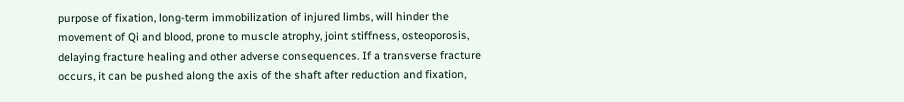purpose of fixation, long-term immobilization of injured limbs, will hinder the movement of Qi and blood, prone to muscle atrophy, joint stiffness, osteoporosis, delaying fracture healing and other adverse consequences. If a transverse fracture occurs, it can be pushed along the axis of the shaft after reduction and fixation,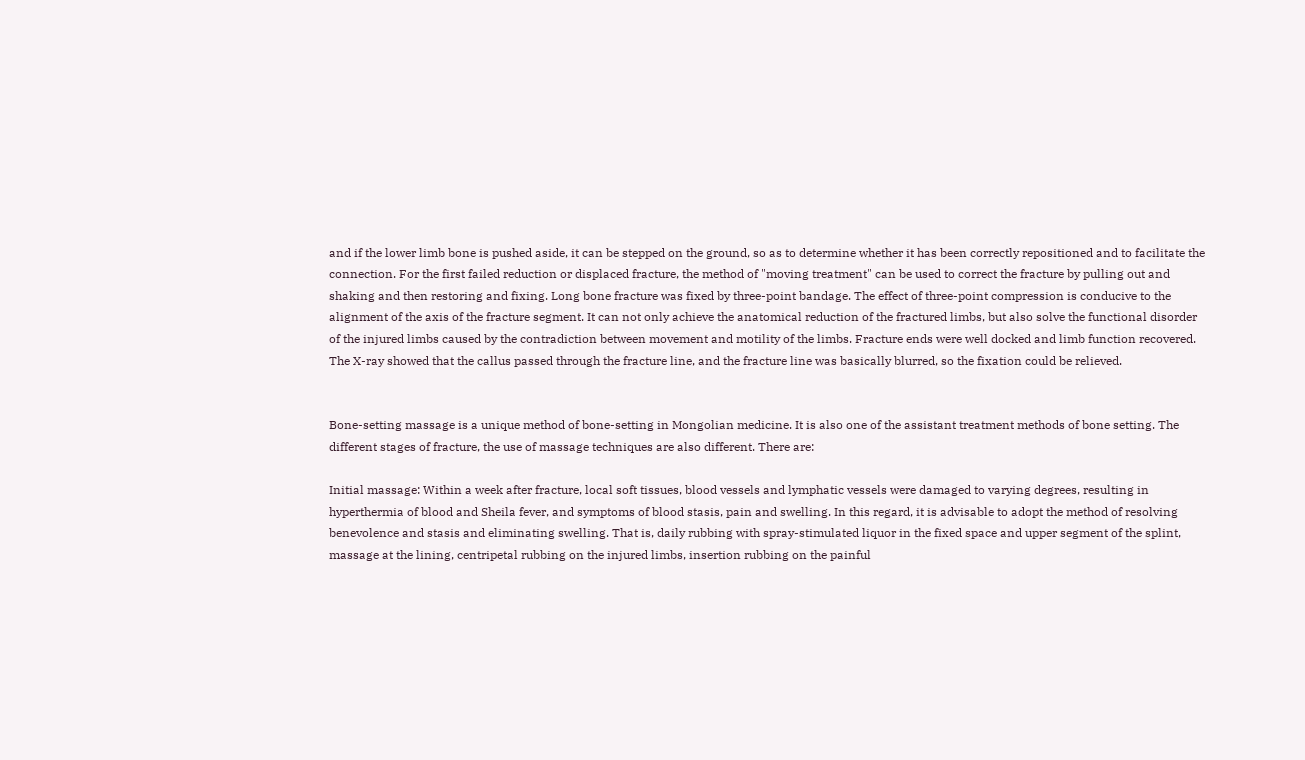and if the lower limb bone is pushed aside, it can be stepped on the ground, so as to determine whether it has been correctly repositioned and to facilitate the connection. For the first failed reduction or displaced fracture, the method of "moving treatment" can be used to correct the fracture by pulling out and shaking and then restoring and fixing. Long bone fracture was fixed by three-point bandage. The effect of three-point compression is conducive to the alignment of the axis of the fracture segment. It can not only achieve the anatomical reduction of the fractured limbs, but also solve the functional disorder of the injured limbs caused by the contradiction between movement and motility of the limbs. Fracture ends were well docked and limb function recovered. The X-ray showed that the callus passed through the fracture line, and the fracture line was basically blurred, so the fixation could be relieved.


Bone-setting massage is a unique method of bone-setting in Mongolian medicine. It is also one of the assistant treatment methods of bone setting. The different stages of fracture, the use of massage techniques are also different. There are:

Initial massage: Within a week after fracture, local soft tissues, blood vessels and lymphatic vessels were damaged to varying degrees, resulting in hyperthermia of blood and Sheila fever, and symptoms of blood stasis, pain and swelling. In this regard, it is advisable to adopt the method of resolving benevolence and stasis and eliminating swelling. That is, daily rubbing with spray-stimulated liquor in the fixed space and upper segment of the splint, massage at the lining, centripetal rubbing on the injured limbs, insertion rubbing on the painful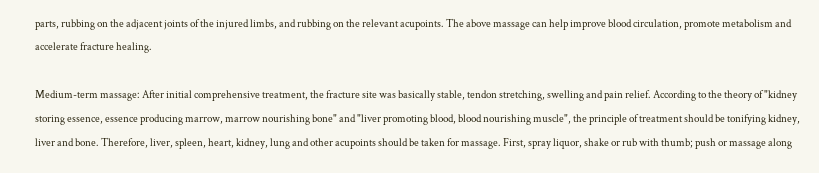parts, rubbing on the adjacent joints of the injured limbs, and rubbing on the relevant acupoints. The above massage can help improve blood circulation, promote metabolism and accelerate fracture healing.

Medium-term massage: After initial comprehensive treatment, the fracture site was basically stable, tendon stretching, swelling and pain relief. According to the theory of "kidney storing essence, essence producing marrow, marrow nourishing bone" and "liver promoting blood, blood nourishing muscle", the principle of treatment should be tonifying kidney, liver and bone. Therefore, liver, spleen, heart, kidney, lung and other acupoints should be taken for massage. First, spray liquor, shake or rub with thumb; push or massage along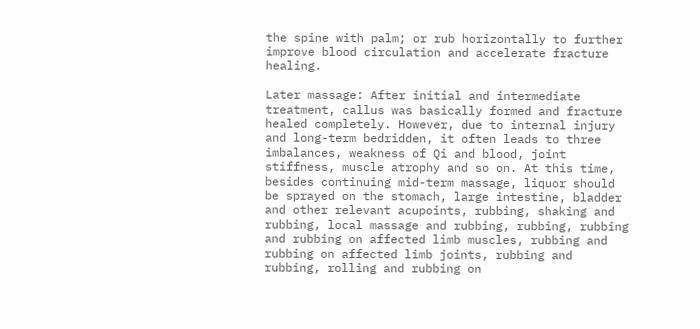the spine with palm; or rub horizontally to further improve blood circulation and accelerate fracture healing.

Later massage: After initial and intermediate treatment, callus was basically formed and fracture healed completely. However, due to internal injury and long-term bedridden, it often leads to three imbalances, weakness of Qi and blood, joint stiffness, muscle atrophy and so on. At this time, besides continuing mid-term massage, liquor should be sprayed on the stomach, large intestine, bladder and other relevant acupoints, rubbing, shaking and rubbing, local massage and rubbing, rubbing, rubbing and rubbing on affected limb muscles, rubbing and rubbing on affected limb joints, rubbing and rubbing, rolling and rubbing on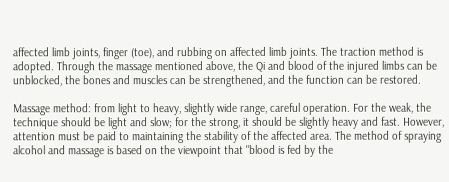affected limb joints, finger (toe), and rubbing on affected limb joints. The traction method is adopted. Through the massage mentioned above, the Qi and blood of the injured limbs can be unblocked, the bones and muscles can be strengthened, and the function can be restored.

Massage method: from light to heavy, slightly wide range, careful operation. For the weak, the technique should be light and slow; for the strong, it should be slightly heavy and fast. However, attention must be paid to maintaining the stability of the affected area. The method of spraying alcohol and massage is based on the viewpoint that "blood is fed by the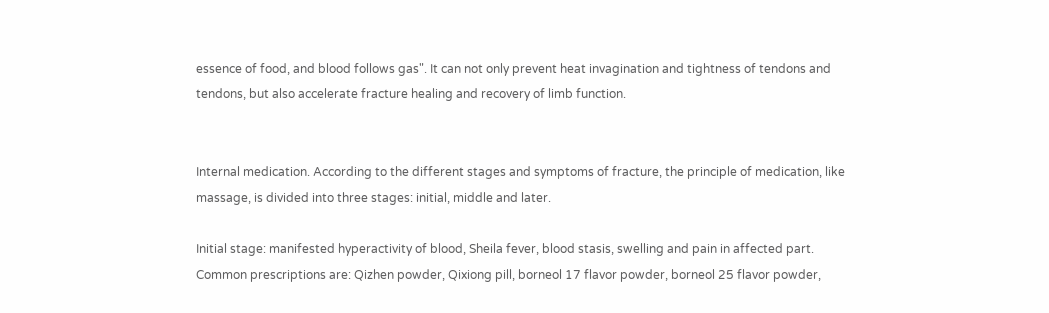essence of food, and blood follows gas". It can not only prevent heat invagination and tightness of tendons and tendons, but also accelerate fracture healing and recovery of limb function.


Internal medication. According to the different stages and symptoms of fracture, the principle of medication, like massage, is divided into three stages: initial, middle and later.

Initial stage: manifested hyperactivity of blood, Sheila fever, blood stasis, swelling and pain in affected part. Common prescriptions are: Qizhen powder, Qixiong pill, borneol 17 flavor powder, borneol 25 flavor powder,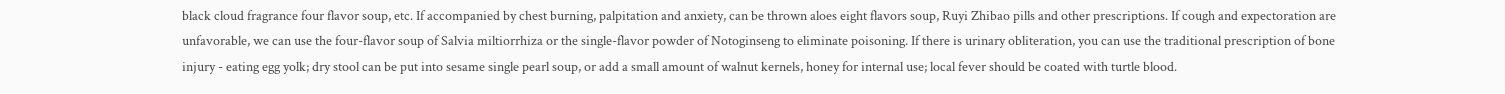black cloud fragrance four flavor soup, etc. If accompanied by chest burning, palpitation and anxiety, can be thrown aloes eight flavors soup, Ruyi Zhibao pills and other prescriptions. If cough and expectoration are unfavorable, we can use the four-flavor soup of Salvia miltiorrhiza or the single-flavor powder of Notoginseng to eliminate poisoning. If there is urinary obliteration, you can use the traditional prescription of bone injury - eating egg yolk; dry stool can be put into sesame single pearl soup, or add a small amount of walnut kernels, honey for internal use; local fever should be coated with turtle blood.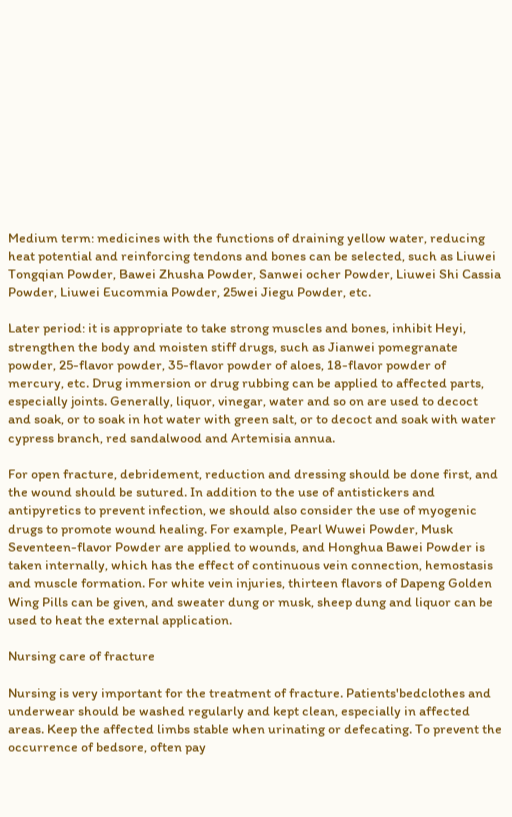Medium term: medicines with the functions of draining yellow water, reducing heat potential and reinforcing tendons and bones can be selected, such as Liuwei Tongqian Powder, Bawei Zhusha Powder, Sanwei ocher Powder, Liuwei Shi Cassia Powder, Liuwei Eucommia Powder, 25wei Jiegu Powder, etc.

Later period: it is appropriate to take strong muscles and bones, inhibit Heyi, strengthen the body and moisten stiff drugs, such as Jianwei pomegranate powder, 25-flavor powder, 35-flavor powder of aloes, 18-flavor powder of mercury, etc. Drug immersion or drug rubbing can be applied to affected parts, especially joints. Generally, liquor, vinegar, water and so on are used to decoct and soak, or to soak in hot water with green salt, or to decoct and soak with water cypress branch, red sandalwood and Artemisia annua.

For open fracture, debridement, reduction and dressing should be done first, and the wound should be sutured. In addition to the use of antistickers and antipyretics to prevent infection, we should also consider the use of myogenic drugs to promote wound healing. For example, Pearl Wuwei Powder, Musk Seventeen-flavor Powder are applied to wounds, and Honghua Bawei Powder is taken internally, which has the effect of continuous vein connection, hemostasis and muscle formation. For white vein injuries, thirteen flavors of Dapeng Golden Wing Pills can be given, and sweater dung or musk, sheep dung and liquor can be used to heat the external application.

Nursing care of fracture

Nursing is very important for the treatment of fracture. Patients'bedclothes and underwear should be washed regularly and kept clean, especially in affected areas. Keep the affected limbs stable when urinating or defecating. To prevent the occurrence of bedsore, often pay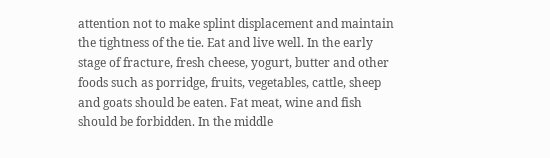attention not to make splint displacement and maintain the tightness of the tie. Eat and live well. In the early stage of fracture, fresh cheese, yogurt, butter and other foods such as porridge, fruits, vegetables, cattle, sheep and goats should be eaten. Fat meat, wine and fish should be forbidden. In the middle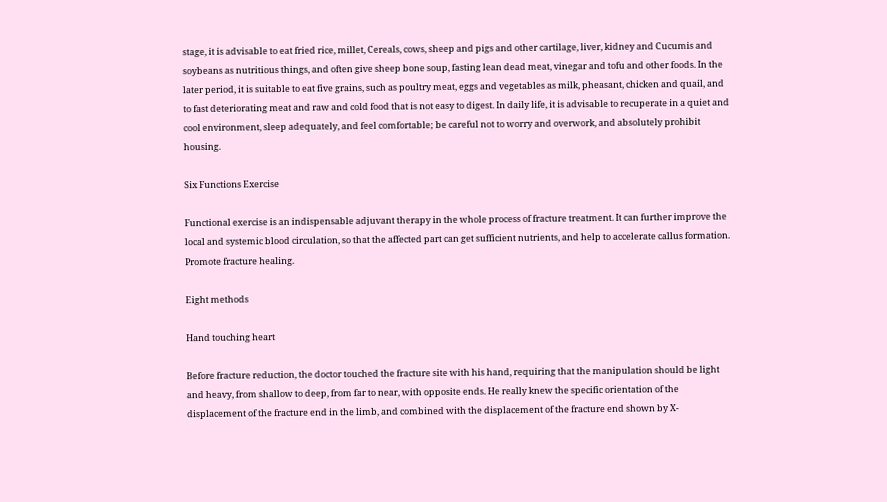stage, it is advisable to eat fried rice, millet, Cereals, cows, sheep and pigs and other cartilage, liver, kidney and Cucumis and soybeans as nutritious things, and often give sheep bone soup, fasting lean dead meat, vinegar and tofu and other foods. In the later period, it is suitable to eat five grains, such as poultry meat, eggs and vegetables as milk, pheasant, chicken and quail, and to fast deteriorating meat and raw and cold food that is not easy to digest. In daily life, it is advisable to recuperate in a quiet and cool environment, sleep adequately, and feel comfortable; be careful not to worry and overwork, and absolutely prohibit housing.

Six Functions Exercise

Functional exercise is an indispensable adjuvant therapy in the whole process of fracture treatment. It can further improve the local and systemic blood circulation, so that the affected part can get sufficient nutrients, and help to accelerate callus formation. Promote fracture healing.

Eight methods

Hand touching heart

Before fracture reduction, the doctor touched the fracture site with his hand, requiring that the manipulation should be light and heavy, from shallow to deep, from far to near, with opposite ends. He really knew the specific orientation of the displacement of the fracture end in the limb, and combined with the displacement of the fracture end shown by X-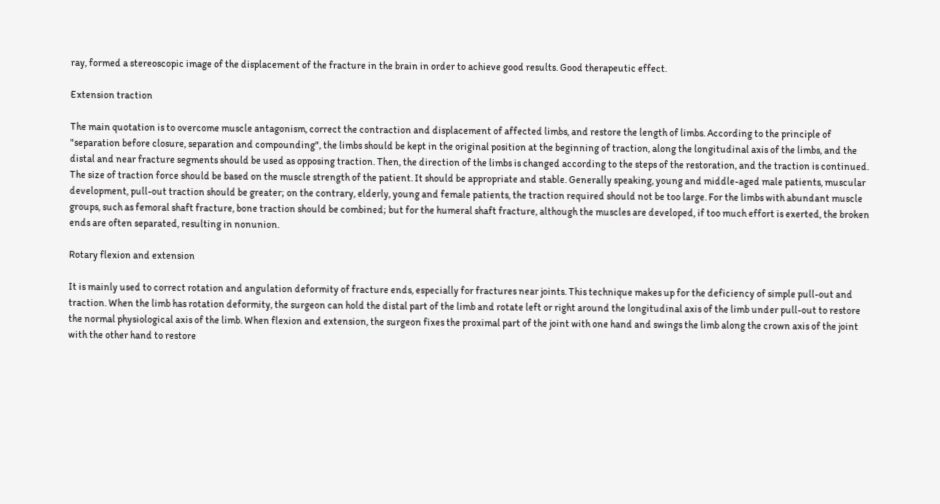ray, formed a stereoscopic image of the displacement of the fracture in the brain in order to achieve good results. Good therapeutic effect.

Extension traction

The main quotation is to overcome muscle antagonism, correct the contraction and displacement of affected limbs, and restore the length of limbs. According to the principle of "separation before closure, separation and compounding", the limbs should be kept in the original position at the beginning of traction, along the longitudinal axis of the limbs, and the distal and near fracture segments should be used as opposing traction. Then, the direction of the limbs is changed according to the steps of the restoration, and the traction is continued. The size of traction force should be based on the muscle strength of the patient. It should be appropriate and stable. Generally speaking, young and middle-aged male patients, muscular development, pull-out traction should be greater; on the contrary, elderly, young and female patients, the traction required should not be too large. For the limbs with abundant muscle groups, such as femoral shaft fracture, bone traction should be combined; but for the humeral shaft fracture, although the muscles are developed, if too much effort is exerted, the broken ends are often separated, resulting in nonunion.

Rotary flexion and extension

It is mainly used to correct rotation and angulation deformity of fracture ends, especially for fractures near joints. This technique makes up for the deficiency of simple pull-out and traction. When the limb has rotation deformity, the surgeon can hold the distal part of the limb and rotate left or right around the longitudinal axis of the limb under pull-out to restore the normal physiological axis of the limb. When flexion and extension, the surgeon fixes the proximal part of the joint with one hand and swings the limb along the crown axis of the joint with the other hand to restore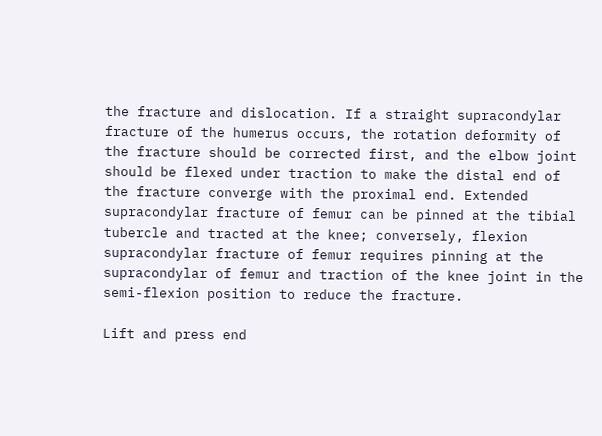the fracture and dislocation. If a straight supracondylar fracture of the humerus occurs, the rotation deformity of the fracture should be corrected first, and the elbow joint should be flexed under traction to make the distal end of the fracture converge with the proximal end. Extended supracondylar fracture of femur can be pinned at the tibial tubercle and tracted at the knee; conversely, flexion supracondylar fracture of femur requires pinning at the supracondylar of femur and traction of the knee joint in the semi-flexion position to reduce the fracture.

Lift and press end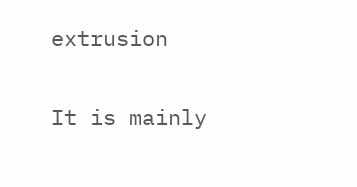extrusion

It is mainly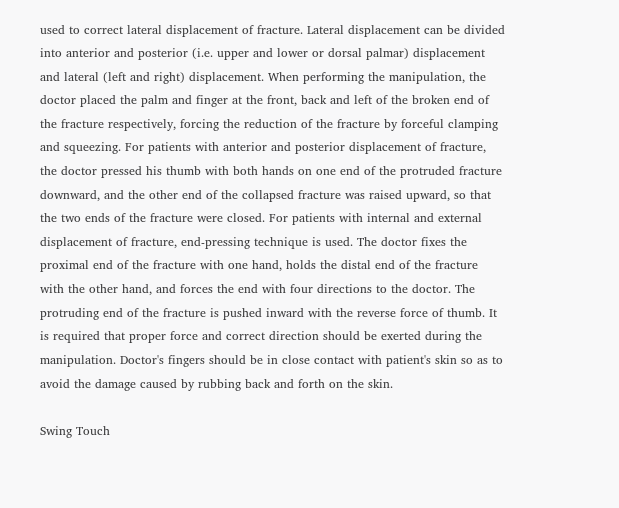used to correct lateral displacement of fracture. Lateral displacement can be divided into anterior and posterior (i.e. upper and lower or dorsal palmar) displacement and lateral (left and right) displacement. When performing the manipulation, the doctor placed the palm and finger at the front, back and left of the broken end of the fracture respectively, forcing the reduction of the fracture by forceful clamping and squeezing. For patients with anterior and posterior displacement of fracture, the doctor pressed his thumb with both hands on one end of the protruded fracture downward, and the other end of the collapsed fracture was raised upward, so that the two ends of the fracture were closed. For patients with internal and external displacement of fracture, end-pressing technique is used. The doctor fixes the proximal end of the fracture with one hand, holds the distal end of the fracture with the other hand, and forces the end with four directions to the doctor. The protruding end of the fracture is pushed inward with the reverse force of thumb. It is required that proper force and correct direction should be exerted during the manipulation. Doctor's fingers should be in close contact with patient's skin so as to avoid the damage caused by rubbing back and forth on the skin.

Swing Touch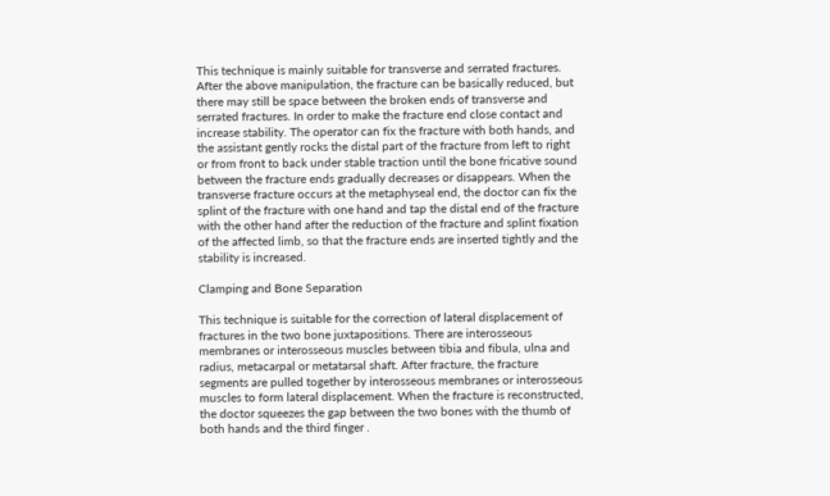This technique is mainly suitable for transverse and serrated fractures. After the above manipulation, the fracture can be basically reduced, but there may still be space between the broken ends of transverse and serrated fractures. In order to make the fracture end close contact and increase stability. The operator can fix the fracture with both hands, and the assistant gently rocks the distal part of the fracture from left to right or from front to back under stable traction until the bone fricative sound between the fracture ends gradually decreases or disappears. When the transverse fracture occurs at the metaphyseal end, the doctor can fix the splint of the fracture with one hand and tap the distal end of the fracture with the other hand after the reduction of the fracture and splint fixation of the affected limb, so that the fracture ends are inserted tightly and the stability is increased.

Clamping and Bone Separation

This technique is suitable for the correction of lateral displacement of fractures in the two bone juxtapositions. There are interosseous membranes or interosseous muscles between tibia and fibula, ulna and radius, metacarpal or metatarsal shaft. After fracture, the fracture segments are pulled together by interosseous membranes or interosseous muscles to form lateral displacement. When the fracture is reconstructed, the doctor squeezes the gap between the two bones with the thumb of both hands and the third finger .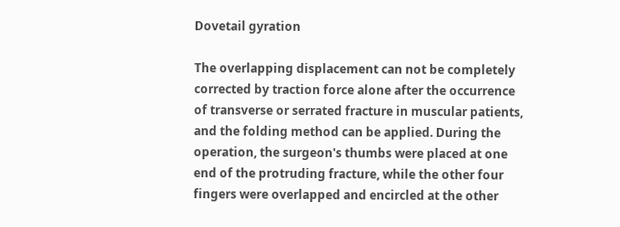Dovetail gyration

The overlapping displacement can not be completely corrected by traction force alone after the occurrence of transverse or serrated fracture in muscular patients, and the folding method can be applied. During the operation, the surgeon's thumbs were placed at one end of the protruding fracture, while the other four fingers were overlapped and encircled at the other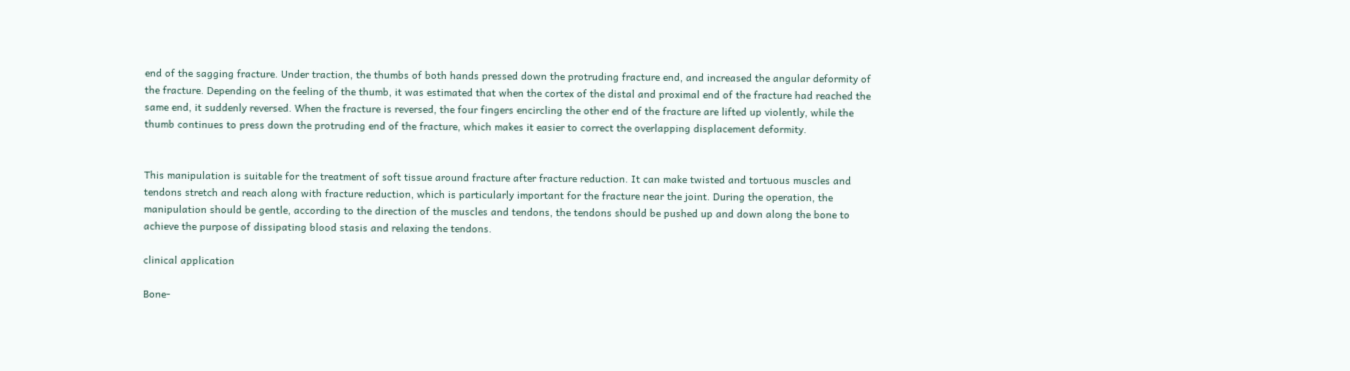end of the sagging fracture. Under traction, the thumbs of both hands pressed down the protruding fracture end, and increased the angular deformity of the fracture. Depending on the feeling of the thumb, it was estimated that when the cortex of the distal and proximal end of the fracture had reached the same end, it suddenly reversed. When the fracture is reversed, the four fingers encircling the other end of the fracture are lifted up violently, while the thumb continues to press down the protruding end of the fracture, which makes it easier to correct the overlapping displacement deformity.


This manipulation is suitable for the treatment of soft tissue around fracture after fracture reduction. It can make twisted and tortuous muscles and tendons stretch and reach along with fracture reduction, which is particularly important for the fracture near the joint. During the operation, the manipulation should be gentle, according to the direction of the muscles and tendons, the tendons should be pushed up and down along the bone to achieve the purpose of dissipating blood stasis and relaxing the tendons.

clinical application

Bone-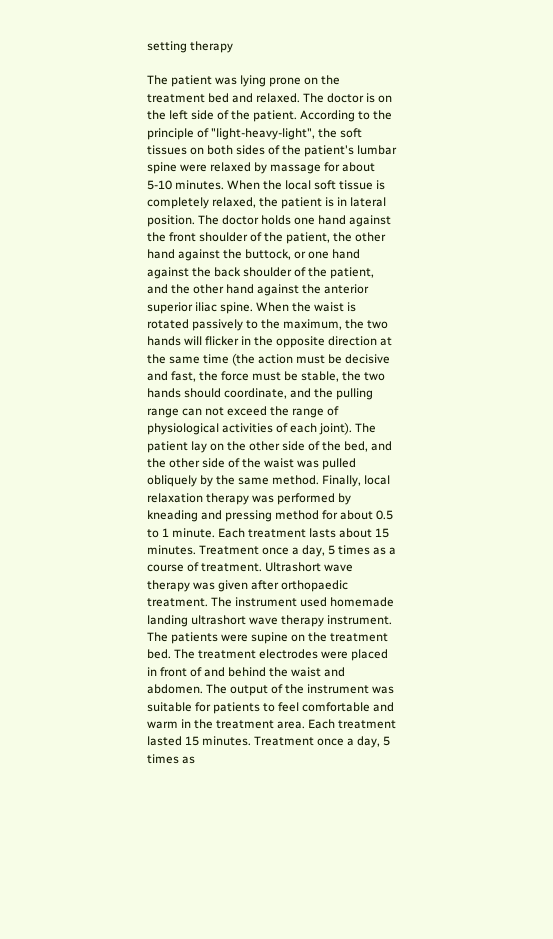setting therapy

The patient was lying prone on the treatment bed and relaxed. The doctor is on the left side of the patient. According to the principle of "light-heavy-light", the soft tissues on both sides of the patient's lumbar spine were relaxed by massage for about 5-10 minutes. When the local soft tissue is completely relaxed, the patient is in lateral position. The doctor holds one hand against the front shoulder of the patient, the other hand against the buttock, or one hand against the back shoulder of the patient, and the other hand against the anterior superior iliac spine. When the waist is rotated passively to the maximum, the two hands will flicker in the opposite direction at the same time (the action must be decisive and fast, the force must be stable, the two hands should coordinate, and the pulling range can not exceed the range of physiological activities of each joint). The patient lay on the other side of the bed, and the other side of the waist was pulled obliquely by the same method. Finally, local relaxation therapy was performed by kneading and pressing method for about 0.5 to 1 minute. Each treatment lasts about 15 minutes. Treatment once a day, 5 times as a course of treatment. Ultrashort wave therapy was given after orthopaedic treatment. The instrument used homemade landing ultrashort wave therapy instrument. The patients were supine on the treatment bed. The treatment electrodes were placed in front of and behind the waist and abdomen. The output of the instrument was suitable for patients to feel comfortable and warm in the treatment area. Each treatment lasted 15 minutes. Treatment once a day, 5 times as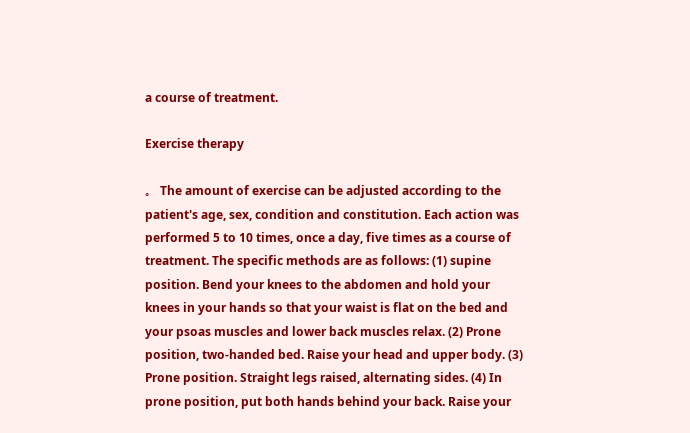a course of treatment.

Exercise therapy

。 The amount of exercise can be adjusted according to the patient's age, sex, condition and constitution. Each action was performed 5 to 10 times, once a day, five times as a course of treatment. The specific methods are as follows: (1) supine position. Bend your knees to the abdomen and hold your knees in your hands so that your waist is flat on the bed and your psoas muscles and lower back muscles relax. (2) Prone position, two-handed bed. Raise your head and upper body. (3) Prone position. Straight legs raised, alternating sides. (4) In prone position, put both hands behind your back. Raise your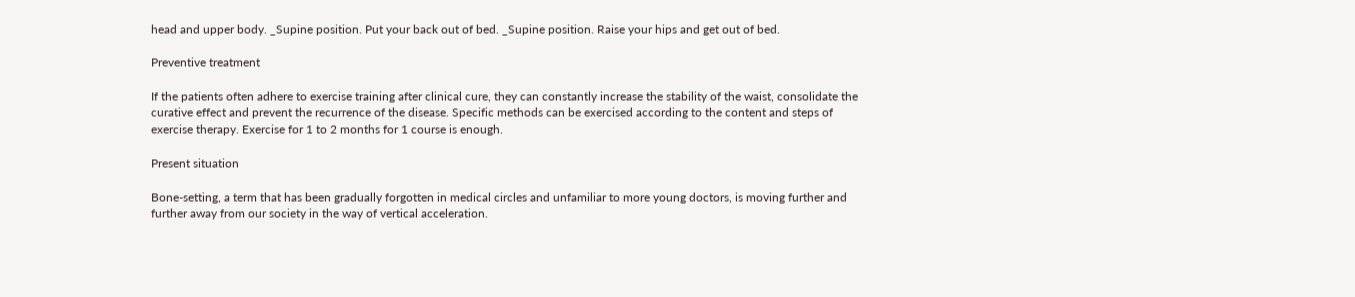head and upper body. _Supine position. Put your back out of bed. _Supine position. Raise your hips and get out of bed.

Preventive treatment

If the patients often adhere to exercise training after clinical cure, they can constantly increase the stability of the waist, consolidate the curative effect and prevent the recurrence of the disease. Specific methods can be exercised according to the content and steps of exercise therapy. Exercise for 1 to 2 months for 1 course is enough.

Present situation

Bone-setting, a term that has been gradually forgotten in medical circles and unfamiliar to more young doctors, is moving further and further away from our society in the way of vertical acceleration.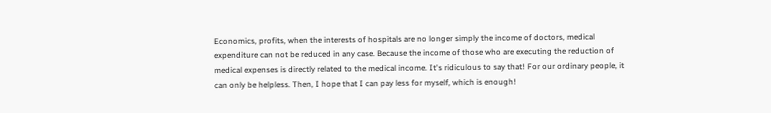Economics, profits, when the interests of hospitals are no longer simply the income of doctors, medical expenditure can not be reduced in any case. Because the income of those who are executing the reduction of medical expenses is directly related to the medical income. It's ridiculous to say that! For our ordinary people, it can only be helpless. Then, I hope that I can pay less for myself, which is enough!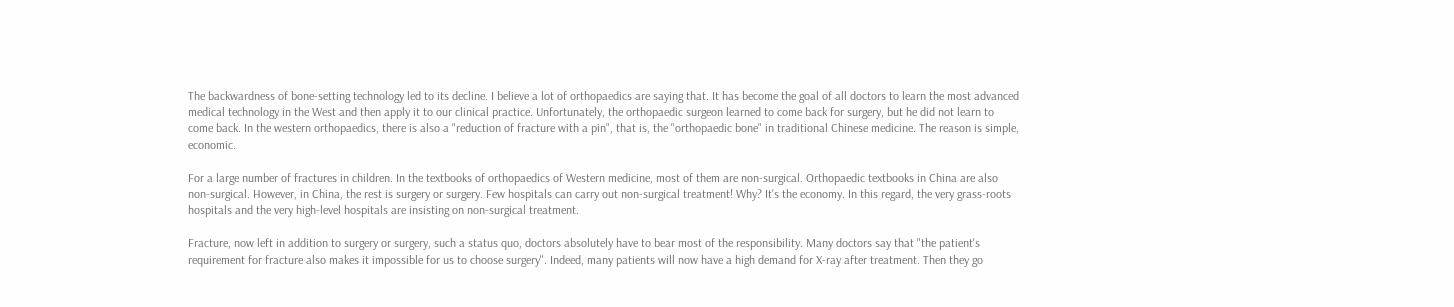The backwardness of bone-setting technology led to its decline. I believe a lot of orthopaedics are saying that. It has become the goal of all doctors to learn the most advanced medical technology in the West and then apply it to our clinical practice. Unfortunately, the orthopaedic surgeon learned to come back for surgery, but he did not learn to come back. In the western orthopaedics, there is also a "reduction of fracture with a pin", that is, the "orthopaedic bone" in traditional Chinese medicine. The reason is simple, economic.

For a large number of fractures in children. In the textbooks of orthopaedics of Western medicine, most of them are non-surgical. Orthopaedic textbooks in China are also non-surgical. However, in China, the rest is surgery or surgery. Few hospitals can carry out non-surgical treatment! Why? It's the economy. In this regard, the very grass-roots hospitals and the very high-level hospitals are insisting on non-surgical treatment.

Fracture, now left in addition to surgery or surgery, such a status quo, doctors absolutely have to bear most of the responsibility. Many doctors say that "the patient's requirement for fracture also makes it impossible for us to choose surgery". Indeed, many patients will now have a high demand for X-ray after treatment. Then they go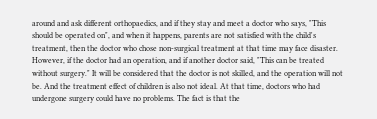around and ask different orthopaedics, and if they stay and meet a doctor who says, "This should be operated on", and when it happens, parents are not satisfied with the child's treatment, then the doctor who chose non-surgical treatment at that time may face disaster. However, if the doctor had an operation, and if another doctor said, "This can be treated without surgery." It will be considered that the doctor is not skilled, and the operation will not be. And the treatment effect of children is also not ideal. At that time, doctors who had undergone surgery could have no problems. The fact is that the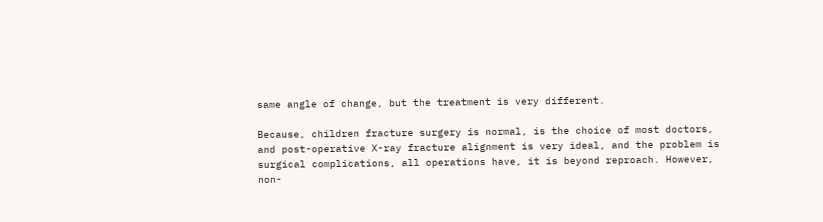same angle of change, but the treatment is very different.

Because, children fracture surgery is normal, is the choice of most doctors, and post-operative X-ray fracture alignment is very ideal, and the problem is surgical complications, all operations have, it is beyond reproach. However, non-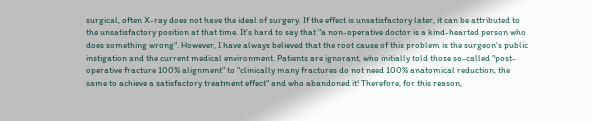surgical, often X-ray does not have the ideal of surgery. If the effect is unsatisfactory later, it can be attributed to the unsatisfactory position at that time. It's hard to say that "a non-operative doctor is a kind-hearted person who does something wrong". However, I have always believed that the root cause of this problem is the surgeon's public instigation and the current medical environment. Patients are ignorant, who initially told those so-called "post-operative fracture 100% alignment" to "clinically many fractures do not need 100% anatomical reduction, the same to achieve a satisfactory treatment effect" and who abandoned it! Therefore, for this reason,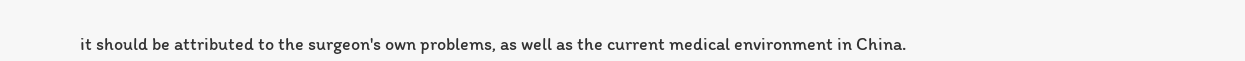it should be attributed to the surgeon's own problems, as well as the current medical environment in China.